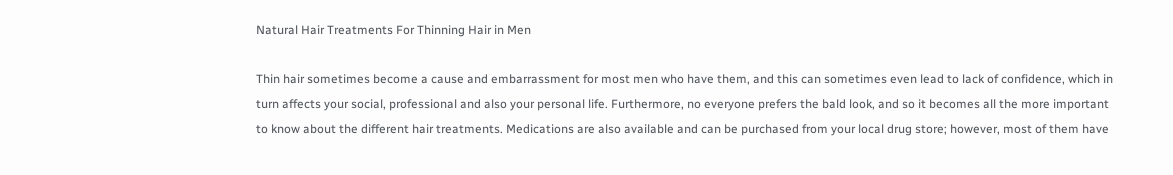Natural Hair Treatments For Thinning Hair in Men

Thin hair sometimes become a cause and embarrassment for most men who have them, and this can sometimes even lead to lack of confidence, which in turn affects your social, professional and also your personal life. Furthermore, no everyone prefers the bald look, and so it becomes all the more important to know about the different hair treatments. Medications are also available and can be purchased from your local drug store; however, most of them have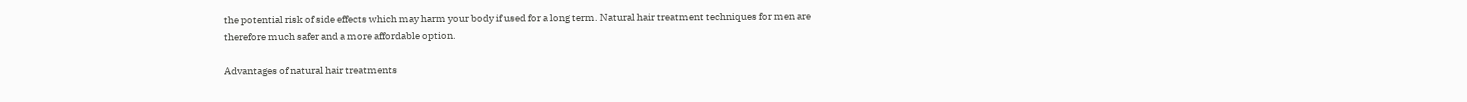the potential risk of side effects which may harm your body if used for a long term. Natural hair treatment techniques for men are therefore much safer and a more affordable option.

Advantages of natural hair treatments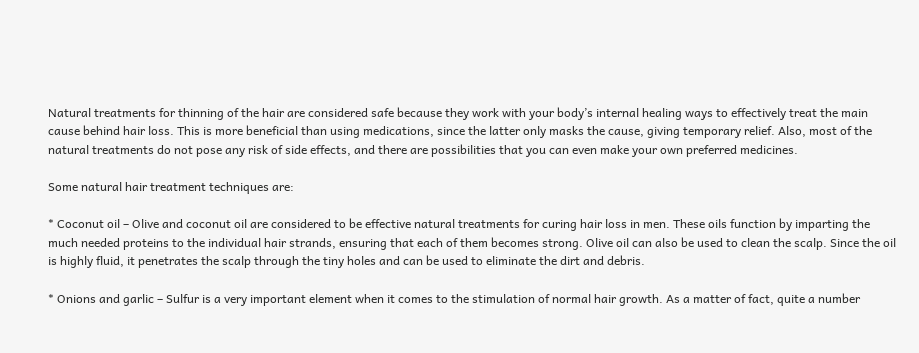Natural treatments for thinning of the hair are considered safe because they work with your body’s internal healing ways to effectively treat the main cause behind hair loss. This is more beneficial than using medications, since the latter only masks the cause, giving temporary relief. Also, most of the natural treatments do not pose any risk of side effects, and there are possibilities that you can even make your own preferred medicines.

Some natural hair treatment techniques are:

* Coconut oil – Olive and coconut oil are considered to be effective natural treatments for curing hair loss in men. These oils function by imparting the much needed proteins to the individual hair strands, ensuring that each of them becomes strong. Olive oil can also be used to clean the scalp. Since the oil is highly fluid, it penetrates the scalp through the tiny holes and can be used to eliminate the dirt and debris.

* Onions and garlic – Sulfur is a very important element when it comes to the stimulation of normal hair growth. As a matter of fact, quite a number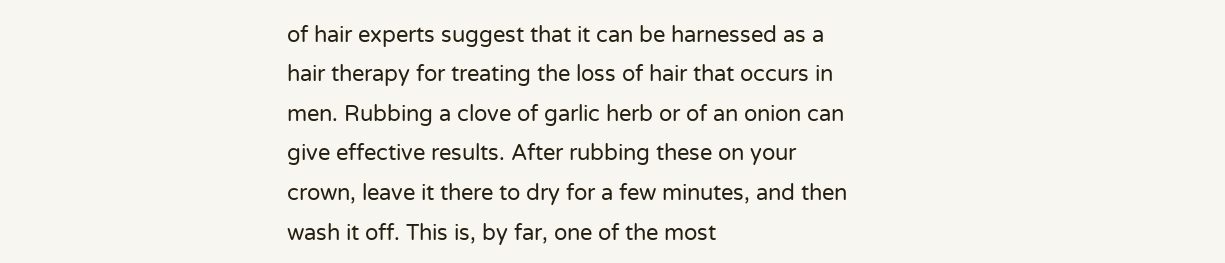of hair experts suggest that it can be harnessed as a hair therapy for treating the loss of hair that occurs in men. Rubbing a clove of garlic herb or of an onion can give effective results. After rubbing these on your crown, leave it there to dry for a few minutes, and then wash it off. This is, by far, one of the most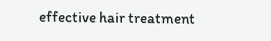effective hair treatment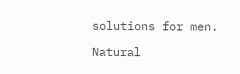solutions for men.

Natural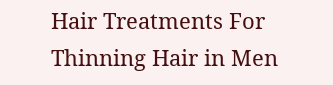Hair Treatments For Thinning Hair in Men